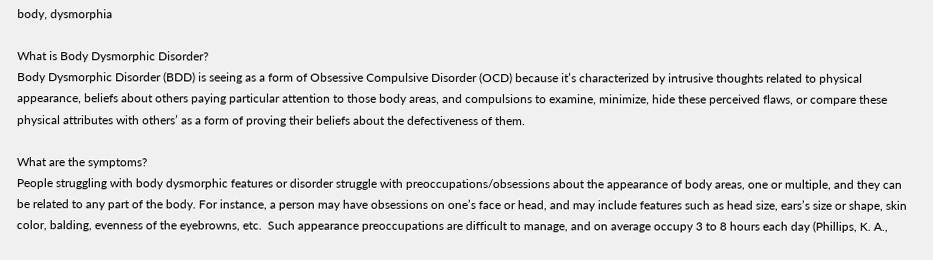body, dysmorphia

What is Body Dysmorphic Disorder?
Body Dysmorphic Disorder (BDD) is seeing as a form of Obsessive Compulsive Disorder (OCD) because it’s characterized by intrusive thoughts related to physical appearance, beliefs about others paying particular attention to those body areas, and compulsions to examine, minimize, hide these perceived flaws, or compare these physical attributes with others’ as a form of proving their beliefs about the defectiveness of them.

What are the symptoms?
People struggling with body dysmorphic features or disorder struggle with preoccupations/obsessions about the appearance of body areas, one or multiple, and they can be related to any part of the body. For instance, a person may have obsessions on one’s face or head, and may include features such as head size, ears’s size or shape, skin color, balding, evenness of the eyebrowns, etc.  Such appearance preoccupations are difficult to manage, and on average occupy 3 to 8 hours each day (Phillips, K. A.,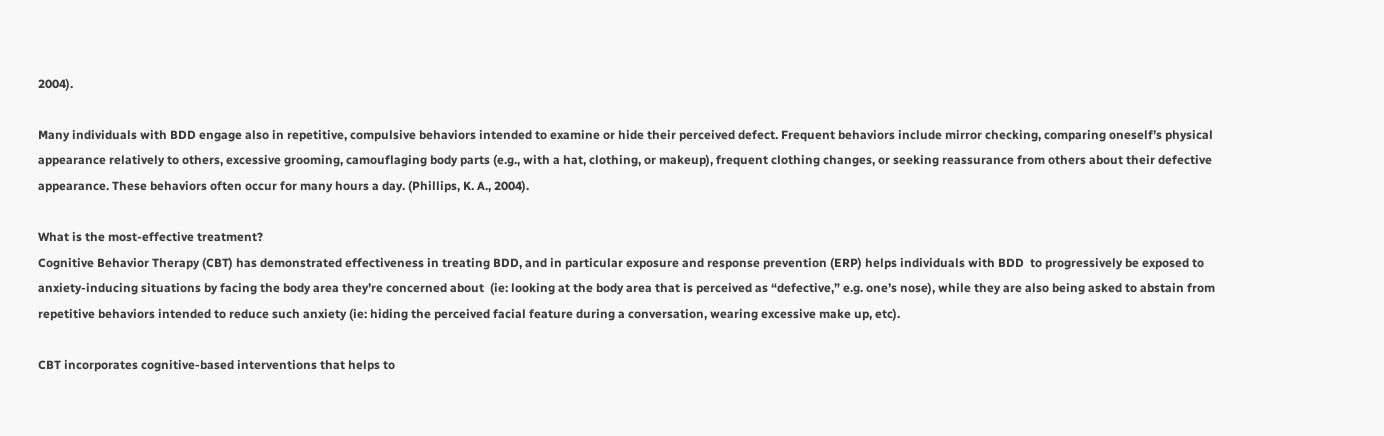2004).

Many individuals with BDD engage also in repetitive, compulsive behaviors intended to examine or hide their perceived defect. Frequent behaviors include mirror checking, comparing oneself’s physical appearance relatively to others, excessive grooming, camouflaging body parts (e.g., with a hat, clothing, or makeup), frequent clothing changes, or seeking reassurance from others about their defective appearance. These behaviors often occur for many hours a day. (Phillips, K. A., 2004).

What is the most-effective treatment?
Cognitive Behavior Therapy (CBT) has demonstrated effectiveness in treating BDD, and in particular exposure and response prevention (ERP) helps individuals with BDD  to progressively be exposed to anxiety-inducing situations by facing the body area they’re concerned about  (ie: looking at the body area that is perceived as “defective,” e.g. one’s nose), while they are also being asked to abstain from repetitive behaviors intended to reduce such anxiety (ie: hiding the perceived facial feature during a conversation, wearing excessive make up, etc).

CBT incorporates cognitive-based interventions that helps to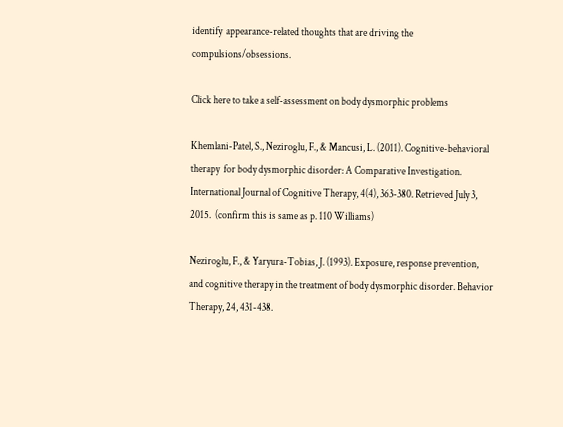identify  appearance-related thoughts that are driving the compulsions/obsessions.

Click here to take a self-assessment on body dysmorphic problems

Khemlani-Patel, S., Neziroglu, F., & Mancusi, L. (2011). Cognitive-behavioral therapy  for body dysmorphic disorder: A Comparative Investigation. International Journal of Cognitive Therapy, 4(4), 363-380. Retrieved July 3, 2015.  (confirm this is same as p. 110 Williams)

Neziroglu, F., & Yaryura-Tobias, J. (1993). Exposure, response prevention, and cognitive therapy in the treatment of body dysmorphic disorder. Behavior Therapy, 24, 431-438.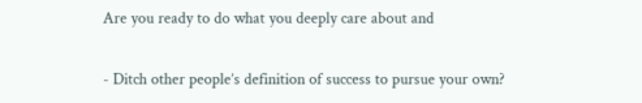Are you ready to do what you deeply care about and

- Ditch other people’s definition of success to pursue your own?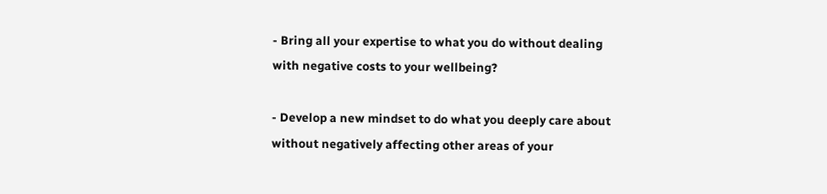- Bring all your expertise to what you do without dealing with negative costs to your wellbeing?

- Develop a new mindset to do what you deeply care about without negatively affecting other areas of your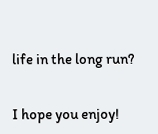life in the long run?


I hope you enjoy!